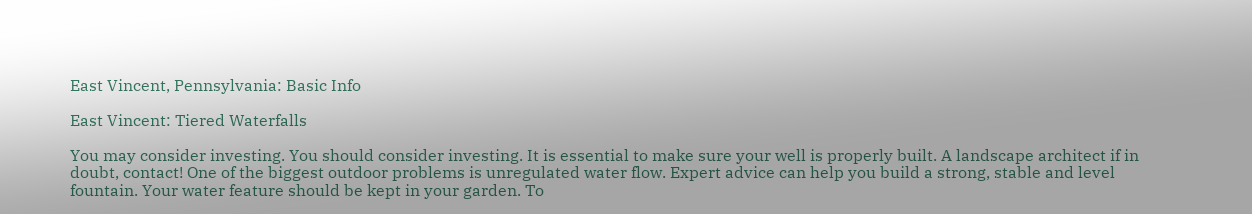East Vincent, Pennsylvania: Basic Info

East Vincent: Tiered Waterfalls

You may consider investing. You should consider investing. It is essential to make sure your well is properly built. A landscape architect if in doubt, contact! One of the biggest outdoor problems is unregulated water flow. Expert advice can help you build a strong, stable and level fountain. Your water feature should be kept in your garden. To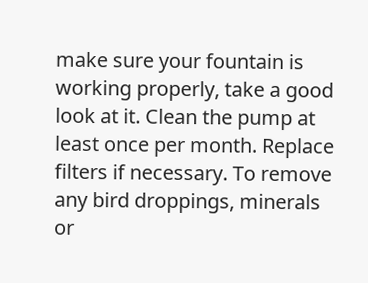make sure your fountain is working properly, take a good look at it. Clean the pump at least once per month. Replace filters if necessary. To remove any bird droppings, minerals or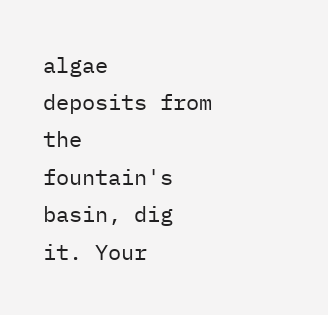algae deposits from the fountain's basin, dig it. Your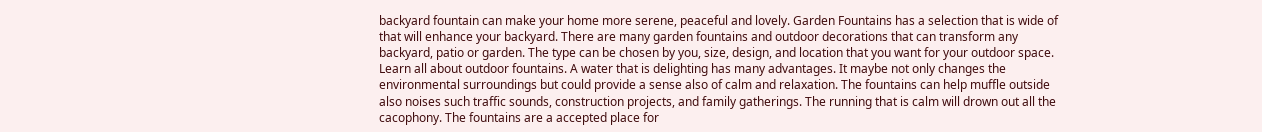backyard fountain can make your home more serene, peaceful and lovely. Garden Fountains has a selection that is wide of that will enhance your backyard. There are many garden fountains and outdoor decorations that can transform any backyard, patio or garden. The type can be chosen by you, size, design, and location that you want for your outdoor space. Learn all about outdoor fountains. A water that is delighting has many advantages. It maybe not only changes the environmental surroundings but could provide a sense also of calm and relaxation. The fountains can help muffle outside also noises such traffic sounds, construction projects, and family gatherings. The running that is calm will drown out all the cacophony. The fountains are a accepted place for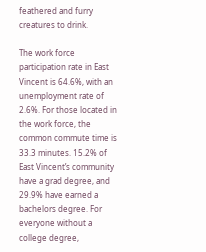feathered and furry creatures to drink.

The work force participation rate in East Vincent is 64.6%, with an unemployment rate of 2.6%. For those located in the work force, the common commute time is 33.3 minutes. 15.2% of East Vincent’s community have a grad degree, and 29.9% have earned a bachelors degree. For everyone without a college degree,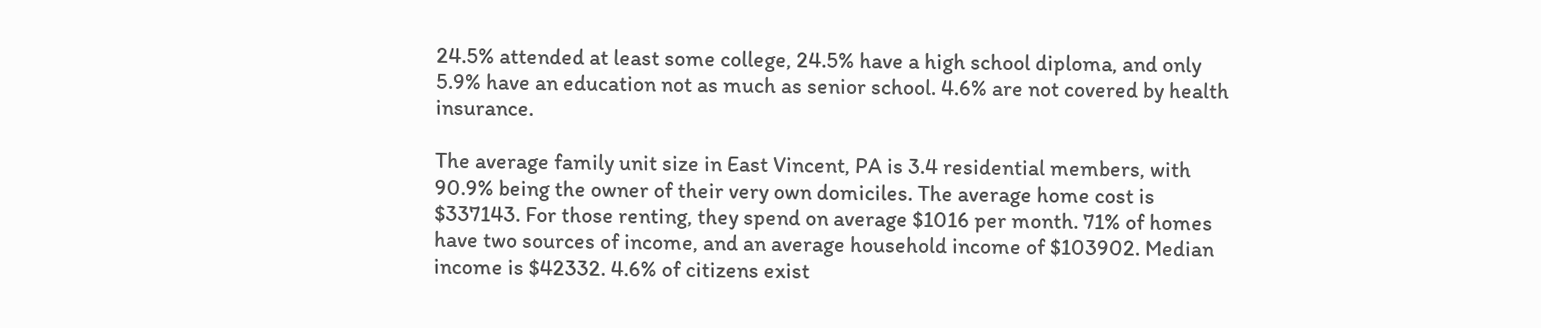24.5% attended at least some college, 24.5% have a high school diploma, and only 5.9% have an education not as much as senior school. 4.6% are not covered by health insurance.

The average family unit size in East Vincent, PA is 3.4 residential members, with 90.9% being the owner of their very own domiciles. The average home cost is $337143. For those renting, they spend on average $1016 per month. 71% of homes have two sources of income, and an average household income of $103902. Median income is $42332. 4.6% of citizens exist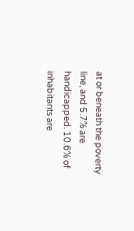at or beneath the poverty line, and 5.7% are handicapped. 10.6% of inhabitants are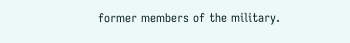former members of the military.